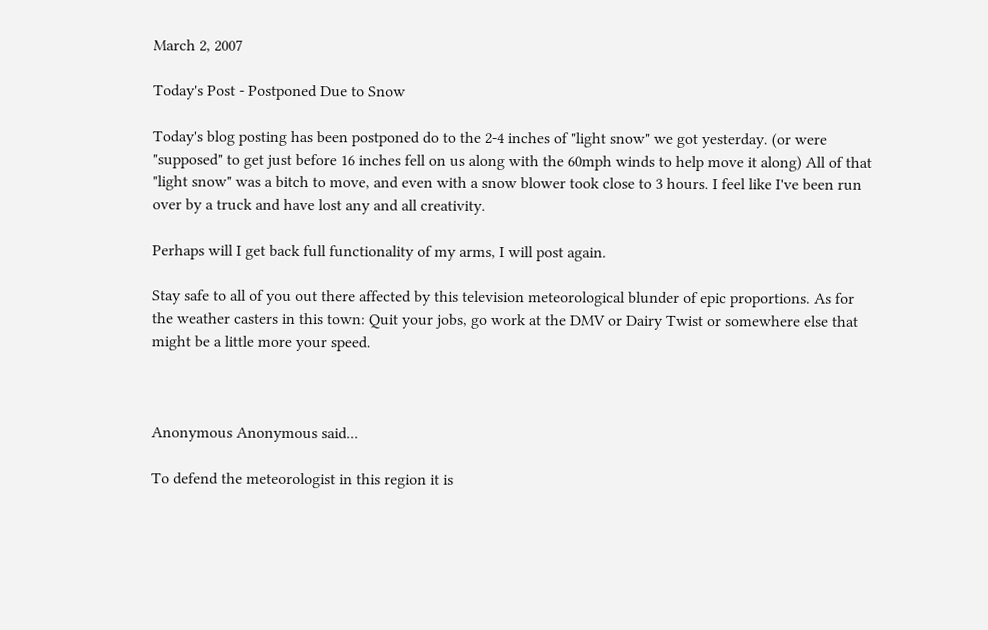March 2, 2007

Today's Post - Postponed Due to Snow

Today's blog posting has been postponed do to the 2-4 inches of "light snow" we got yesterday. (or were "supposed" to get just before 16 inches fell on us along with the 60mph winds to help move it along) All of that "light snow" was a bitch to move, and even with a snow blower took close to 3 hours. I feel like I've been run over by a truck and have lost any and all creativity.

Perhaps will I get back full functionality of my arms, I will post again.

Stay safe to all of you out there affected by this television meteorological blunder of epic proportions. As for the weather casters in this town: Quit your jobs, go work at the DMV or Dairy Twist or somewhere else that might be a little more your speed.



Anonymous Anonymous said...

To defend the meteorologist in this region it is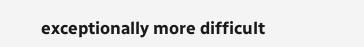exceptionally more difficult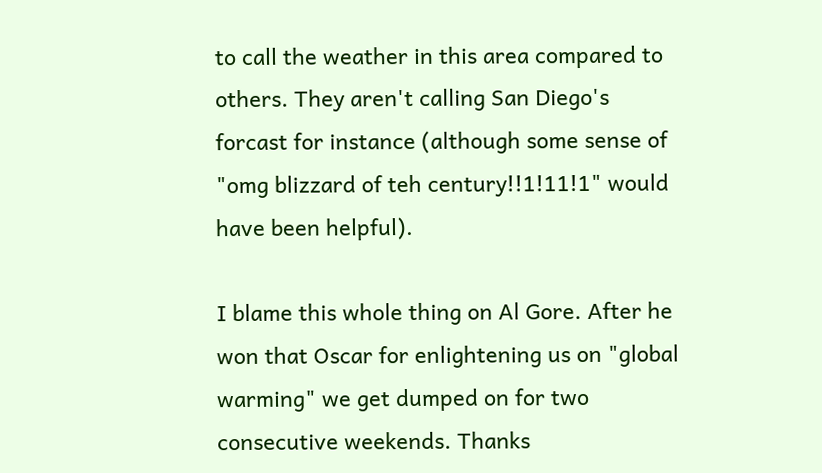to call the weather in this area compared to others. They aren't calling San Diego's forcast for instance (although some sense of "omg blizzard of teh century!!1!11!1" would have been helpful).

I blame this whole thing on Al Gore. After he won that Oscar for enlightening us on "global warming" we get dumped on for two consecutive weekends. Thanks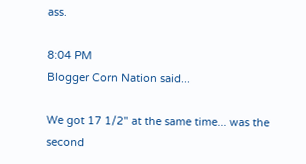ass.

8:04 PM
Blogger Corn Nation said...

We got 17 1/2" at the same time... was the second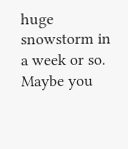huge snowstorm in a week or so.
Maybe you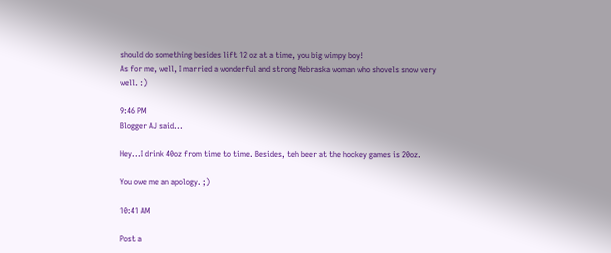should do something besides lift 12 oz at a time, you big wimpy boy!
As for me, well, I married a wonderful and strong Nebraska woman who shovels snow very well. :)

9:46 PM
Blogger AJ said...

Hey...I drink 40oz from time to time. Besides, teh beer at the hockey games is 20oz.

You owe me an apology. ;)

10:41 AM

Post a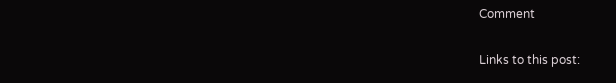Comment

Links to this post: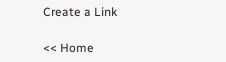Create a Link

<< Home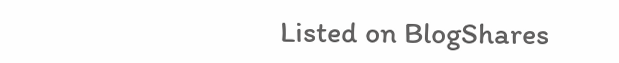Listed on BlogShares